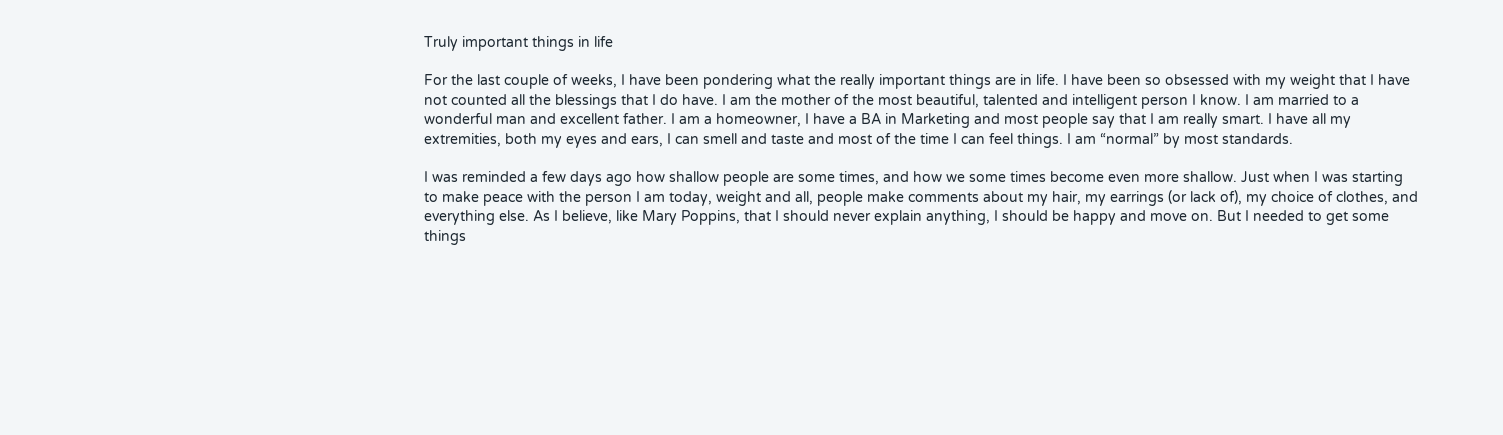Truly important things in life

For the last couple of weeks, I have been pondering what the really important things are in life. I have been so obsessed with my weight that I have not counted all the blessings that I do have. I am the mother of the most beautiful, talented and intelligent person I know. I am married to a wonderful man and excellent father. I am a homeowner, I have a BA in Marketing and most people say that I am really smart. I have all my extremities, both my eyes and ears, I can smell and taste and most of the time I can feel things. I am “normal” by most standards.

I was reminded a few days ago how shallow people are some times, and how we some times become even more shallow. Just when I was starting to make peace with the person I am today, weight and all, people make comments about my hair, my earrings (or lack of), my choice of clothes, and everything else. As I believe, like Mary Poppins, that I should never explain anything, I should be happy and move on. But I needed to get some things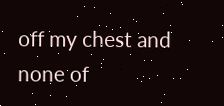off my chest and none of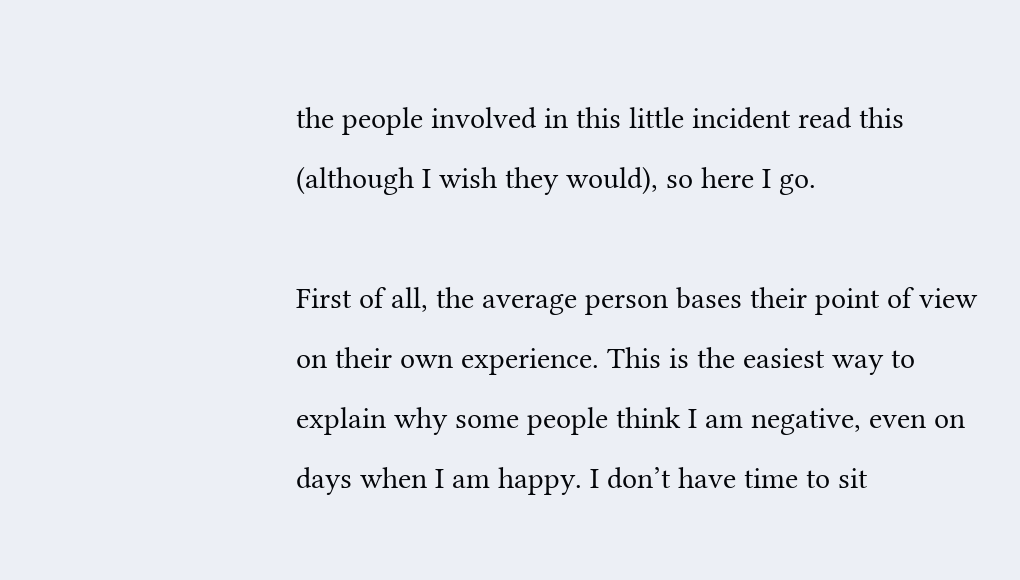the people involved in this little incident read this (although I wish they would), so here I go.

First of all, the average person bases their point of view on their own experience. This is the easiest way to explain why some people think I am negative, even on days when I am happy. I don’t have time to sit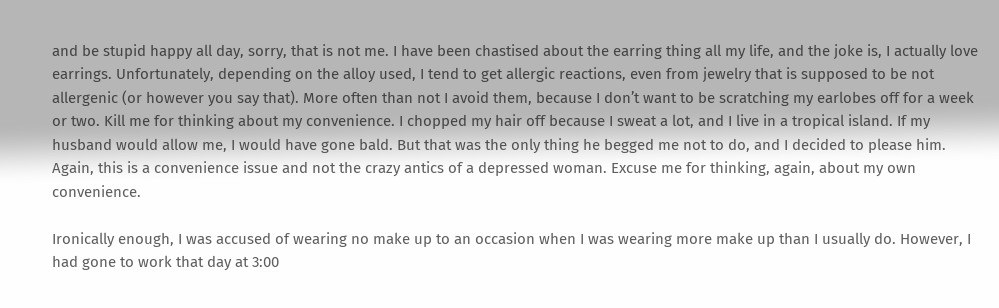and be stupid happy all day, sorry, that is not me. I have been chastised about the earring thing all my life, and the joke is, I actually love earrings. Unfortunately, depending on the alloy used, I tend to get allergic reactions, even from jewelry that is supposed to be not allergenic (or however you say that). More often than not I avoid them, because I don’t want to be scratching my earlobes off for a week or two. Kill me for thinking about my convenience. I chopped my hair off because I sweat a lot, and I live in a tropical island. If my husband would allow me, I would have gone bald. But that was the only thing he begged me not to do, and I decided to please him. Again, this is a convenience issue and not the crazy antics of a depressed woman. Excuse me for thinking, again, about my own convenience.

Ironically enough, I was accused of wearing no make up to an occasion when I was wearing more make up than I usually do. However, I had gone to work that day at 3:00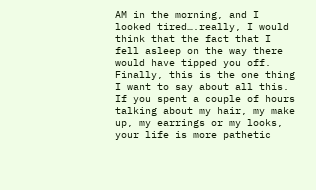AM in the morning, and I looked tired….really, I would think that the fact that I fell asleep on the way there would have tipped you off. Finally, this is the one thing I want to say about all this. If you spent a couple of hours talking about my hair, my make up, my earrings or my looks, your life is more pathetic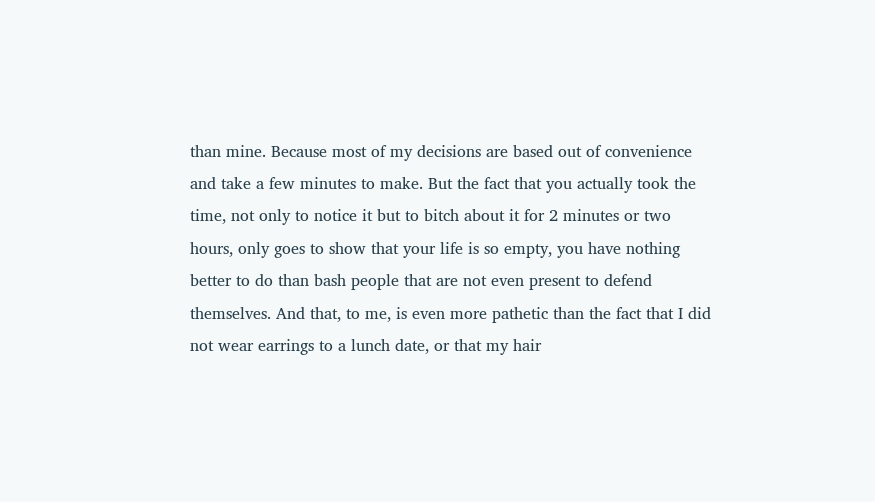than mine. Because most of my decisions are based out of convenience and take a few minutes to make. But the fact that you actually took the time, not only to notice it but to bitch about it for 2 minutes or two hours, only goes to show that your life is so empty, you have nothing better to do than bash people that are not even present to defend themselves. And that, to me, is even more pathetic than the fact that I did not wear earrings to a lunch date, or that my hair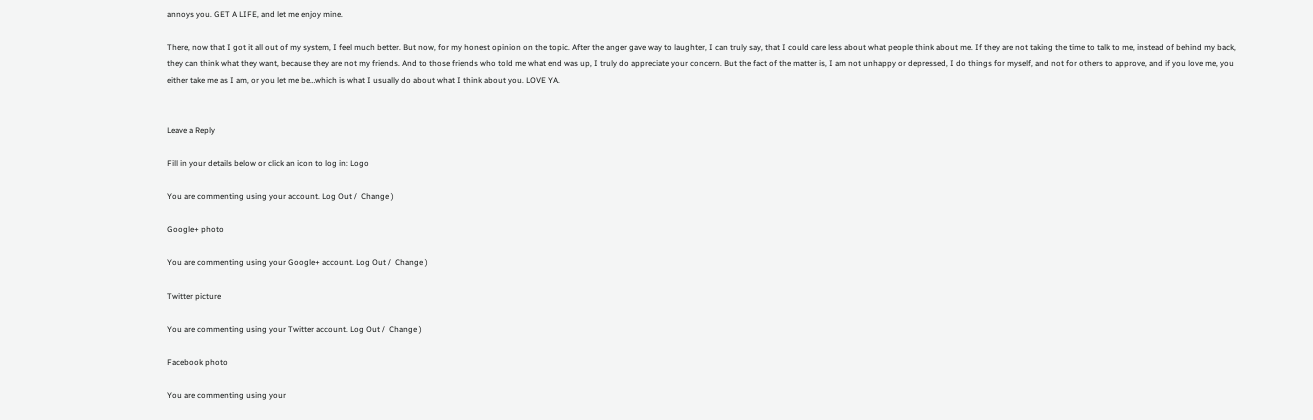annoys you. GET A LIFE, and let me enjoy mine.

There, now that I got it all out of my system, I feel much better. But now, for my honest opinion on the topic. After the anger gave way to laughter, I can truly say, that I could care less about what people think about me. If they are not taking the time to talk to me, instead of behind my back, they can think what they want, because they are not my friends. And to those friends who told me what end was up, I truly do appreciate your concern. But the fact of the matter is, I am not unhappy or depressed, I do things for myself, and not for others to approve, and if you love me, you either take me as I am, or you let me be…which is what I usually do about what I think about you. LOVE YA.


Leave a Reply

Fill in your details below or click an icon to log in: Logo

You are commenting using your account. Log Out /  Change )

Google+ photo

You are commenting using your Google+ account. Log Out /  Change )

Twitter picture

You are commenting using your Twitter account. Log Out /  Change )

Facebook photo

You are commenting using your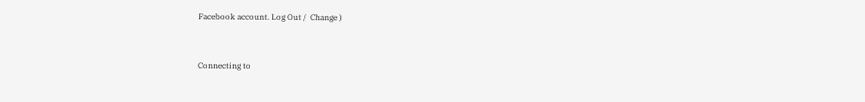Facebook account. Log Out /  Change )


Connecting to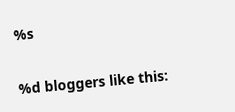%s

%d bloggers like this: